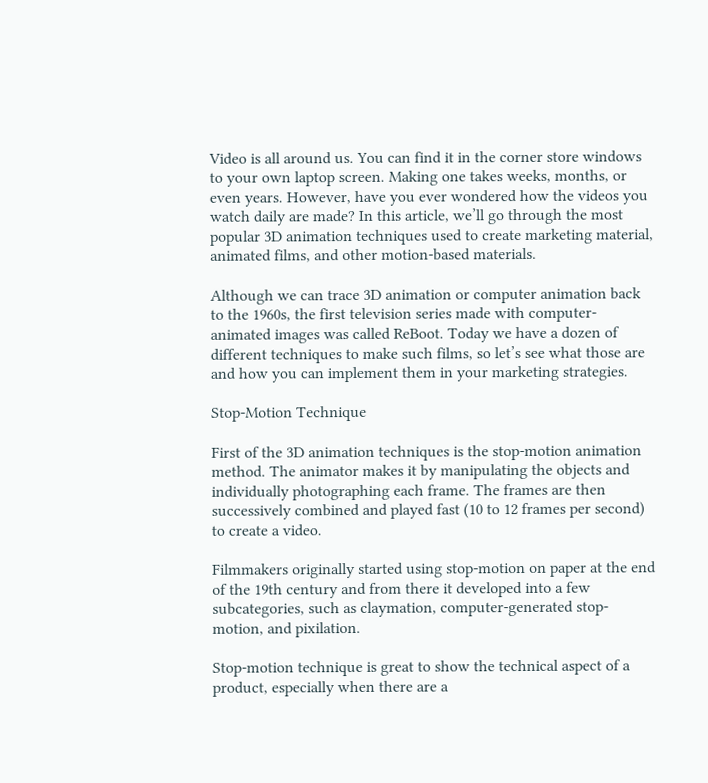Video is all around us. You can find it in the corner store windows to your own laptop screen. Making one takes weeks, months, or even years. However, have you ever wondered how the videos you watch daily are made? In this article, we’ll go through the most popular 3D animation techniques used to create marketing material, animated films, and other motion-based materials.

Although we can trace 3D animation or computer animation back to the 1960s, the first television series made with computer-animated images was called ReBoot. Today we have a dozen of different techniques to make such films, so let’s see what those are and how you can implement them in your marketing strategies.

Stop-Motion Technique

First of the 3D animation techniques is the stop-motion animation method. The animator makes it by manipulating the objects and individually photographing each frame. The frames are then successively combined and played fast (10 to 12 frames per second) to create a video.

Filmmakers originally started using stop-motion on paper at the end of the 19th century and from there it developed into a few subcategories, such as claymation, computer-generated stop-motion, and pixilation.

Stop-motion technique is great to show the technical aspect of a product, especially when there are a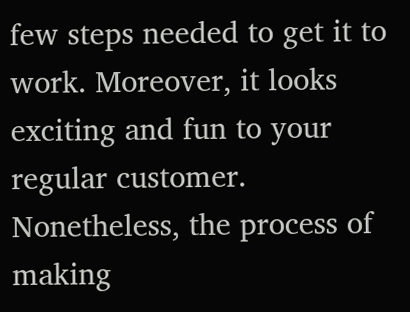few steps needed to get it to work. Moreover, it looks exciting and fun to your regular customer. Nonetheless, the process of making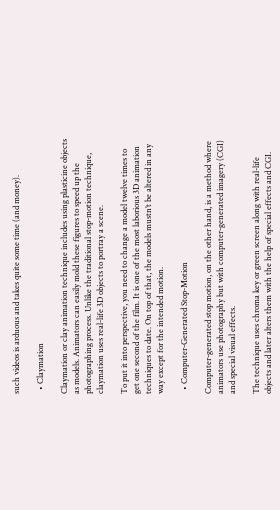such videos is arduous and takes quite some time (and money).

  • Claymation

Claymation or clay animation technique includes using plasticine objects as models. Animators can easily mold these figures to speed up the photographing process. Unlike the traditional stop-motion technique, claymation uses real-life 3D objects to portray a scene.

To put it into perspective, you need to change a model twelve times to get one second of the film. It is one of the most laborious 3D animation techniques to date. On top of that, the models mustn’t be altered in any way except for the intended motion.

  • Computer-Generated Stop-Motion

Computer-generated stop motion, on the other hand, is a method where animators use photography but with computer-generated imagery (CGI) and special visual effects.

The technique uses chroma key or green screen along with real-life objects and later alters them with the help of special effects and CGI.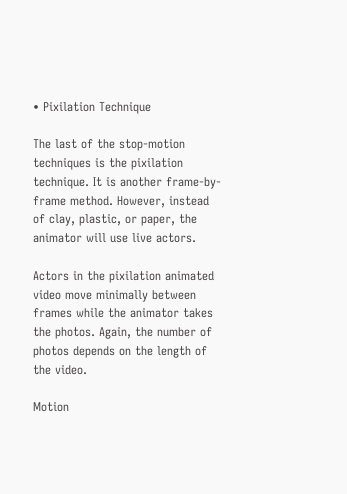• Pixilation Technique

The last of the stop-motion techniques is the pixilation technique. It is another frame-by-frame method. However, instead of clay, plastic, or paper, the animator will use live actors.

Actors in the pixilation animated video move minimally between frames while the animator takes the photos. Again, the number of photos depends on the length of the video.

Motion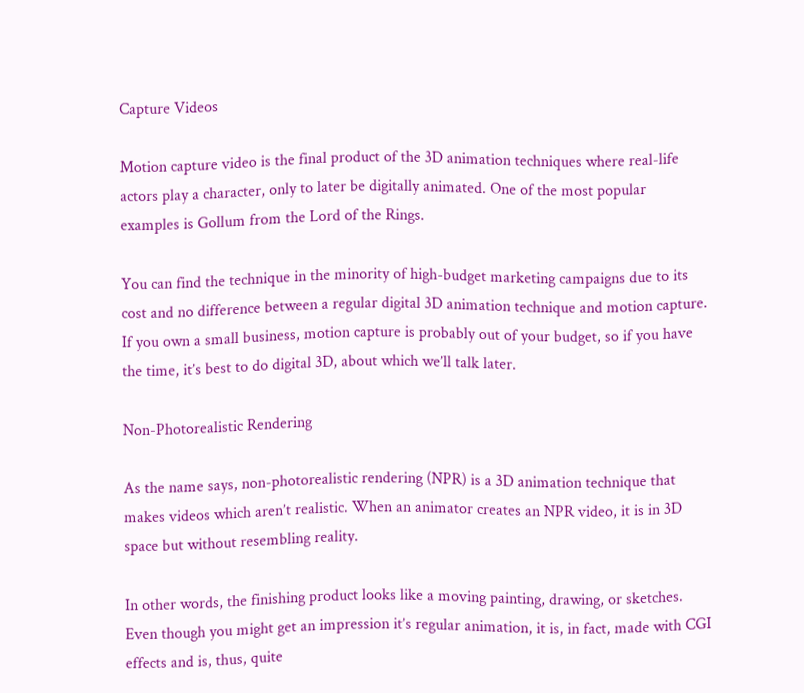Capture Videos

Motion capture video is the final product of the 3D animation techniques where real-life actors play a character, only to later be digitally animated. One of the most popular examples is Gollum from the Lord of the Rings.

You can find the technique in the minority of high-budget marketing campaigns due to its cost and no difference between a regular digital 3D animation technique and motion capture. If you own a small business, motion capture is probably out of your budget, so if you have the time, it’s best to do digital 3D, about which we’ll talk later.

Non-Photorealistic Rendering

As the name says, non-photorealistic rendering (NPR) is a 3D animation technique that makes videos which aren’t realistic. When an animator creates an NPR video, it is in 3D space but without resembling reality.

In other words, the finishing product looks like a moving painting, drawing, or sketches. Even though you might get an impression it’s regular animation, it is, in fact, made with CGI effects and is, thus, quite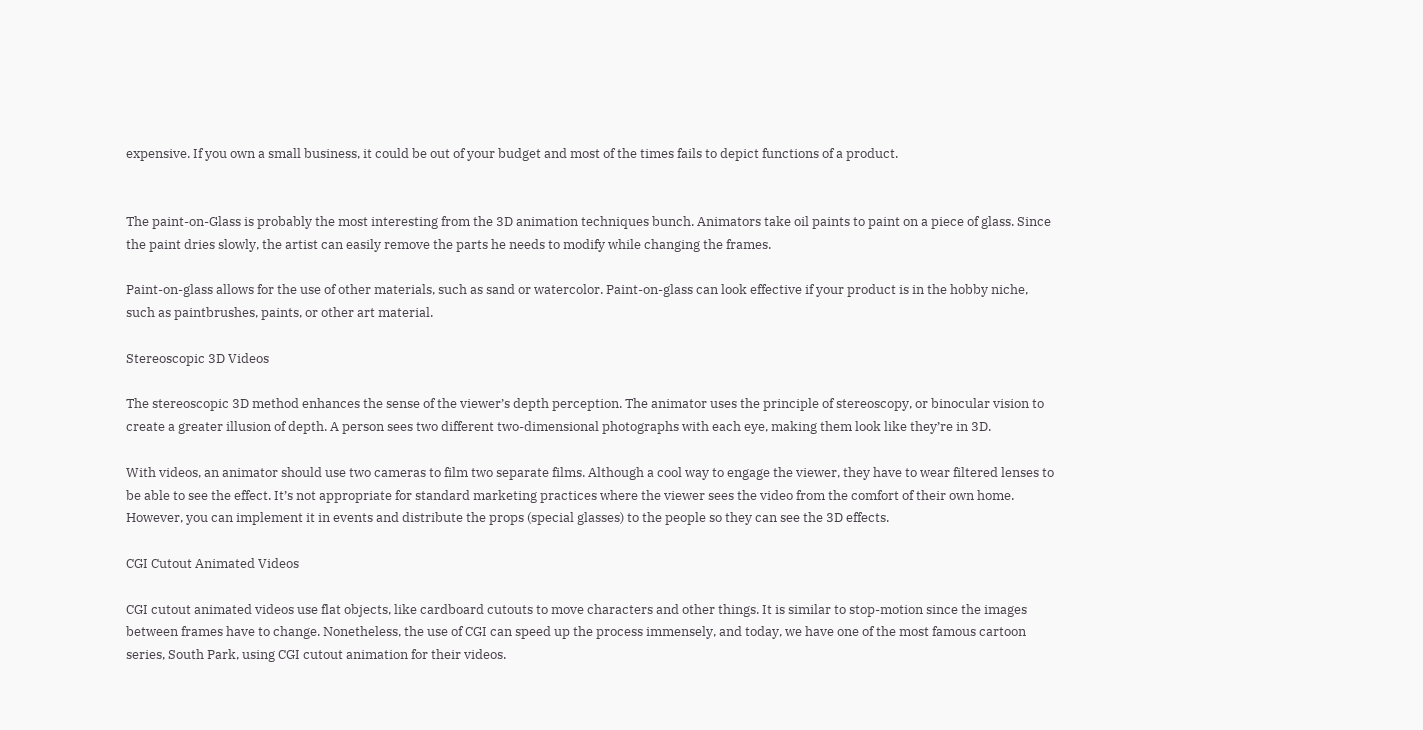expensive. If you own a small business, it could be out of your budget and most of the times fails to depict functions of a product.


The paint-on-Glass is probably the most interesting from the 3D animation techniques bunch. Animators take oil paints to paint on a piece of glass. Since the paint dries slowly, the artist can easily remove the parts he needs to modify while changing the frames.

Paint-on-glass allows for the use of other materials, such as sand or watercolor. Paint-on-glass can look effective if your product is in the hobby niche, such as paintbrushes, paints, or other art material.

Stereoscopic 3D Videos

The stereoscopic 3D method enhances the sense of the viewer’s depth perception. The animator uses the principle of stereoscopy, or binocular vision to create a greater illusion of depth. A person sees two different two-dimensional photographs with each eye, making them look like they’re in 3D.

With videos, an animator should use two cameras to film two separate films. Although a cool way to engage the viewer, they have to wear filtered lenses to be able to see the effect. It’s not appropriate for standard marketing practices where the viewer sees the video from the comfort of their own home. However, you can implement it in events and distribute the props (special glasses) to the people so they can see the 3D effects.

CGI Cutout Animated Videos

CGI cutout animated videos use flat objects, like cardboard cutouts to move characters and other things. It is similar to stop-motion since the images between frames have to change. Nonetheless, the use of CGI can speed up the process immensely, and today, we have one of the most famous cartoon series, South Park, using CGI cutout animation for their videos.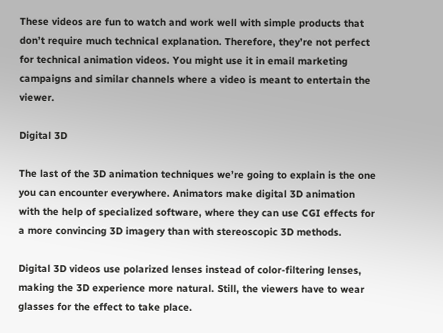These videos are fun to watch and work well with simple products that don’t require much technical explanation. Therefore, they’re not perfect for technical animation videos. You might use it in email marketing campaigns and similar channels where a video is meant to entertain the viewer.

Digital 3D

The last of the 3D animation techniques we’re going to explain is the one you can encounter everywhere. Animators make digital 3D animation with the help of specialized software, where they can use CGI effects for a more convincing 3D imagery than with stereoscopic 3D methods.

Digital 3D videos use polarized lenses instead of color-filtering lenses, making the 3D experience more natural. Still, the viewers have to wear glasses for the effect to take place.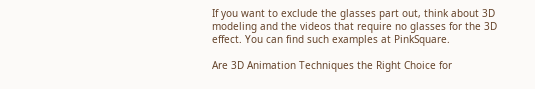If you want to exclude the glasses part out, think about 3D modeling and the videos that require no glasses for the 3D effect. You can find such examples at PinkSquare.

Are 3D Animation Techniques the Right Choice for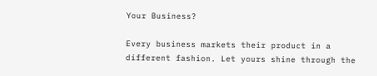Your Business?

Every business markets their product in a different fashion. Let yours shine through the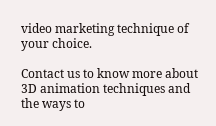video marketing technique of your choice.

Contact us to know more about 3D animation techniques and the ways to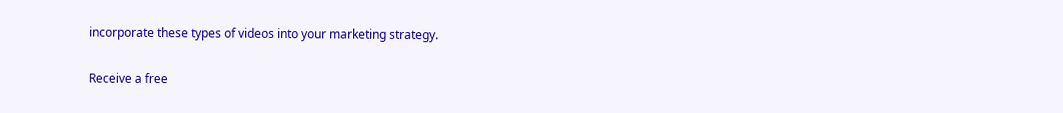incorporate these types of videos into your marketing strategy.

Receive a free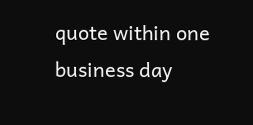quote within one business day